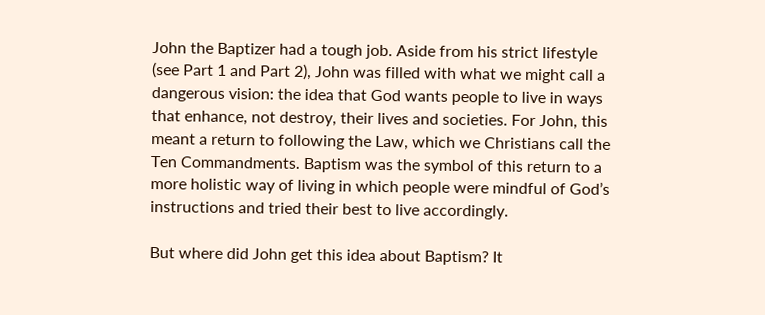John the Baptizer had a tough job. Aside from his strict lifestyle (see Part 1 and Part 2), John was filled with what we might call a dangerous vision: the idea that God wants people to live in ways that enhance, not destroy, their lives and societies. For John, this meant a return to following the Law, which we Christians call the Ten Commandments. Baptism was the symbol of this return to a more holistic way of living in which people were mindful of God’s instructions and tried their best to live accordingly.

But where did John get this idea about Baptism? It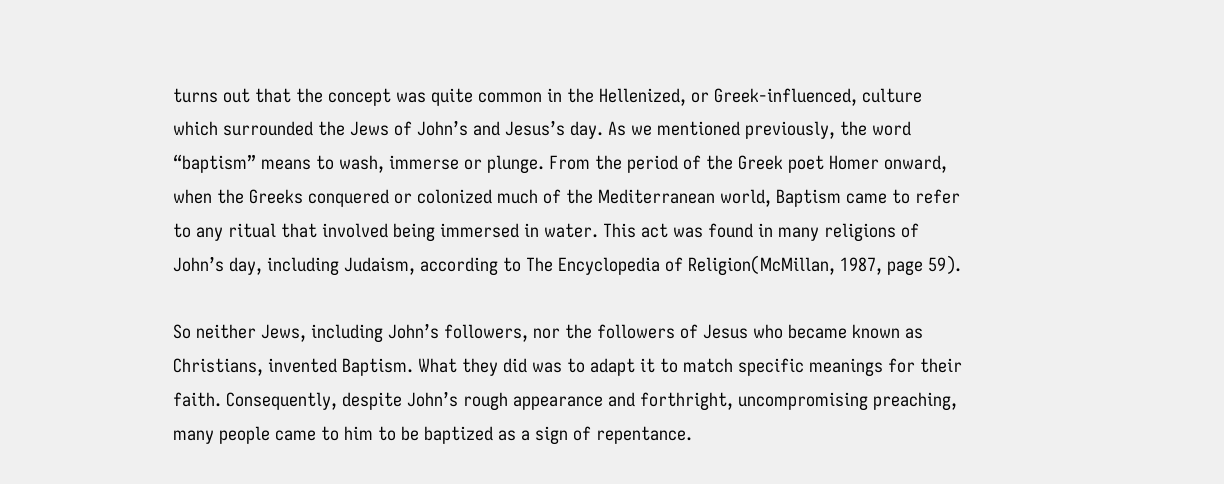turns out that the concept was quite common in the Hellenized, or Greek-influenced, culture which surrounded the Jews of John’s and Jesus’s day. As we mentioned previously, the word “baptism” means to wash, immerse or plunge. From the period of the Greek poet Homer onward, when the Greeks conquered or colonized much of the Mediterranean world, Baptism came to refer to any ritual that involved being immersed in water. This act was found in many religions of John’s day, including Judaism, according to The Encyclopedia of Religion(McMillan, 1987, page 59).

So neither Jews, including John’s followers, nor the followers of Jesus who became known as Christians, invented Baptism. What they did was to adapt it to match specific meanings for their faith. Consequently, despite John’s rough appearance and forthright, uncompromising preaching, many people came to him to be baptized as a sign of repentance.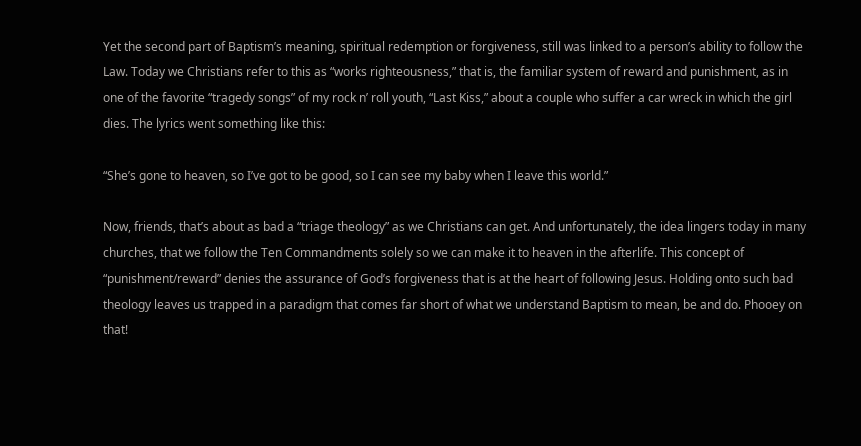Yet the second part of Baptism’s meaning, spiritual redemption or forgiveness, still was linked to a person’s ability to follow the Law. Today we Christians refer to this as “works righteousness,” that is, the familiar system of reward and punishment, as in one of the favorite “tragedy songs” of my rock n’ roll youth, “Last Kiss,” about a couple who suffer a car wreck in which the girl dies. The lyrics went something like this:

“She’s gone to heaven, so I’ve got to be good, so I can see my baby when I leave this world.”

Now, friends, that’s about as bad a “triage theology” as we Christians can get. And unfortunately, the idea lingers today in many churches, that we follow the Ten Commandments solely so we can make it to heaven in the afterlife. This concept of “punishment/reward” denies the assurance of God’s forgiveness that is at the heart of following Jesus. Holding onto such bad theology leaves us trapped in a paradigm that comes far short of what we understand Baptism to mean, be and do. Phooey on that!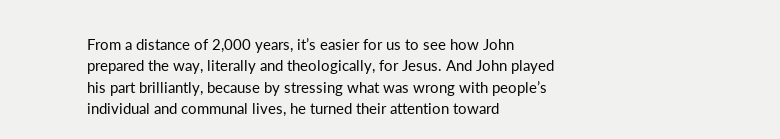From a distance of 2,000 years, it’s easier for us to see how John prepared the way, literally and theologically, for Jesus. And John played his part brilliantly, because by stressing what was wrong with people’s individual and communal lives, he turned their attention toward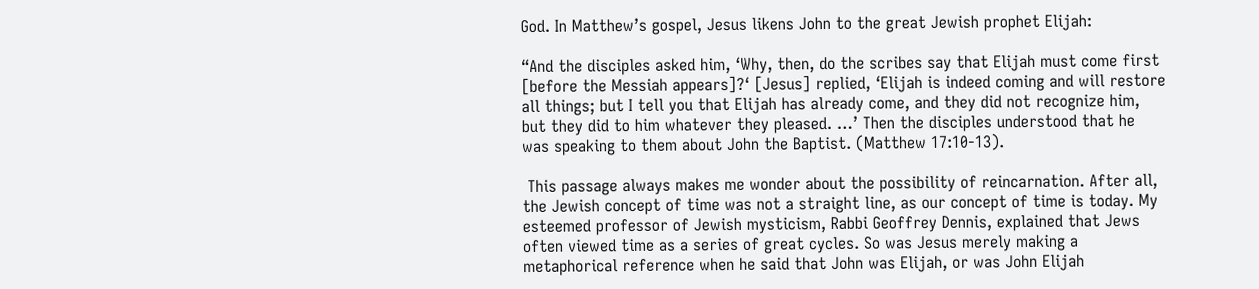God. In Matthew’s gospel, Jesus likens John to the great Jewish prophet Elijah:

“And the disciples asked him, ‘Why, then, do the scribes say that Elijah must come first [before the Messiah appears]?‘ [Jesus] replied, ‘Elijah is indeed coming and will restore all things; but I tell you that Elijah has already come, and they did not recognize him, but they did to him whatever they pleased. …’ Then the disciples understood that he was speaking to them about John the Baptist. (Matthew 17:10-13).

 This passage always makes me wonder about the possibility of reincarnation. After all, the Jewish concept of time was not a straight line, as our concept of time is today. My esteemed professor of Jewish mysticism, Rabbi Geoffrey Dennis, explained that Jews often viewed time as a series of great cycles. So was Jesus merely making a metaphorical reference when he said that John was Elijah, or was John Elijah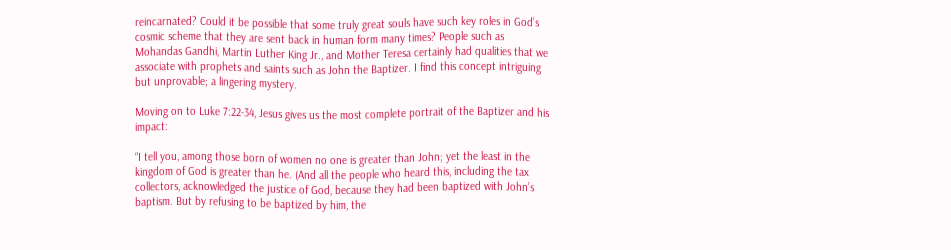reincarnated? Could it be possible that some truly great souls have such key roles in God’s cosmic scheme that they are sent back in human form many times? People such as Mohandas Gandhi, Martin Luther King Jr., and Mother Teresa certainly had qualities that we associate with prophets and saints such as John the Baptizer. I find this concept intriguing but unprovable; a lingering mystery.

Moving on to Luke 7:22-34, Jesus gives us the most complete portrait of the Baptizer and his impact:

“I tell you, among those born of women no one is greater than John; yet the least in the kingdom of God is greater than he. (And all the people who heard this, including the tax collectors, acknowledged the justice of God, because they had been baptized with John’s baptism. But by refusing to be baptized by him, the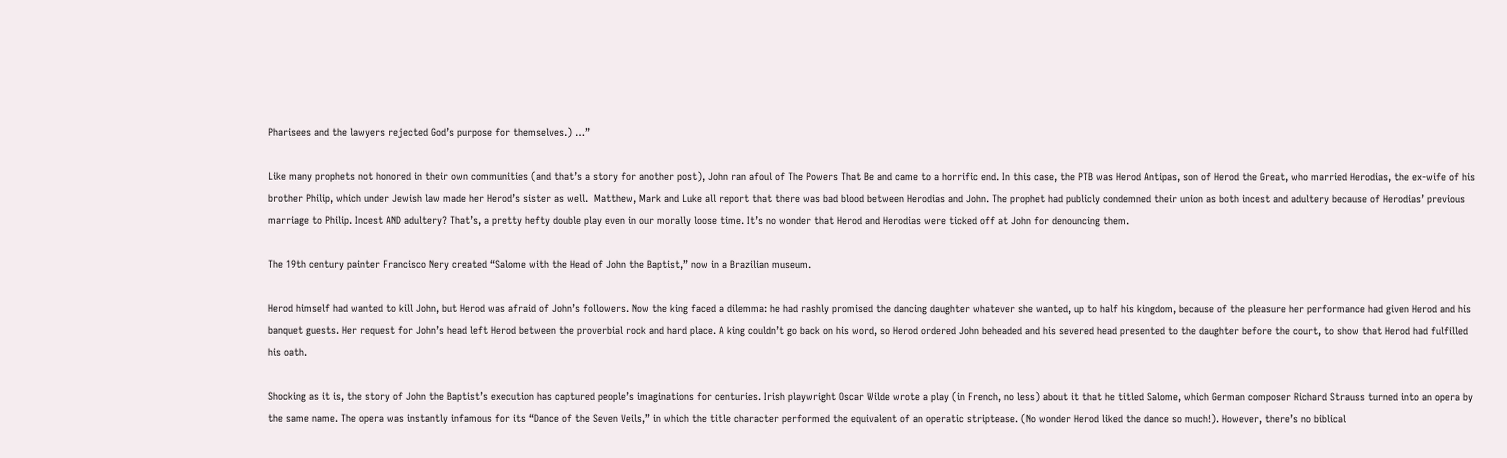Pharisees and the lawyers rejected God’s purpose for themselves.) …”

Like many prophets not honored in their own communities (and that’s a story for another post), John ran afoul of The Powers That Be and came to a horrific end. In this case, the PTB was Herod Antipas, son of Herod the Great, who married Herodias, the ex-wife of his brother Philip, which under Jewish law made her Herod’s sister as well.  Matthew, Mark and Luke all report that there was bad blood between Herodias and John. The prophet had publicly condemned their union as both incest and adultery because of Herodias’ previous marriage to Philip. Incest AND adultery? That’s, a pretty hefty double play even in our morally loose time. It’s no wonder that Herod and Herodias were ticked off at John for denouncing them.

The 19th century painter Francisco Nery created “Salome with the Head of John the Baptist,” now in a Brazilian museum.

Herod himself had wanted to kill John, but Herod was afraid of John’s followers. Now the king faced a dilemma: he had rashly promised the dancing daughter whatever she wanted, up to half his kingdom, because of the pleasure her performance had given Herod and his banquet guests. Her request for John’s head left Herod between the proverbial rock and hard place. A king couldn’t go back on his word, so Herod ordered John beheaded and his severed head presented to the daughter before the court, to show that Herod had fulfilled his oath.

Shocking as it is, the story of John the Baptist’s execution has captured people’s imaginations for centuries. Irish playwright Oscar Wilde wrote a play (in French, no less) about it that he titled Salome, which German composer Richard Strauss turned into an opera by the same name. The opera was instantly infamous for its “Dance of the Seven Veils,” in which the title character performed the equivalent of an operatic striptease. (No wonder Herod liked the dance so much!). However, there’s no biblical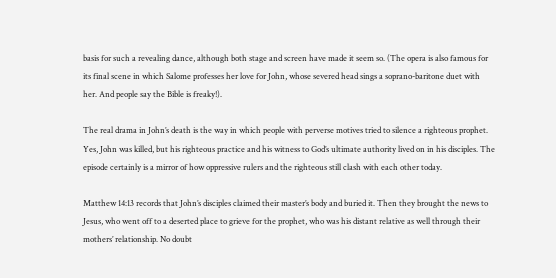basis for such a revealing dance, although both stage and screen have made it seem so. (The opera is also famous for its final scene in which Salome professes her love for John, whose severed head sings a soprano-baritone duet with her. And people say the Bible is freaky!).

The real drama in John’s death is the way in which people with perverse motives tried to silence a righteous prophet. Yes, John was killed, but his righteous practice and his witness to God’s ultimate authority lived on in his disciples. The episode certainly is a mirror of how oppressive rulers and the righteous still clash with each other today.

Matthew 14:13 records that John’s disciples claimed their master’s body and buried it. Then they brought the news to Jesus, who went off to a deserted place to grieve for the prophet, who was his distant relative as well through their mothers’ relationship. No doubt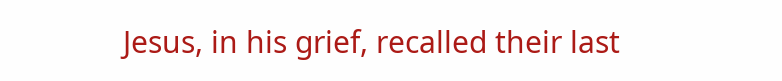Jesus, in his grief, recalled their last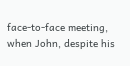face-to-face meeting, when John, despite his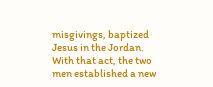misgivings, baptized Jesus in the Jordan. With that act, the two men established a new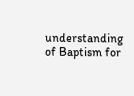understanding of Baptism for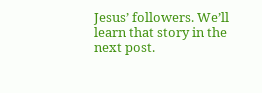Jesus’ followers. We’ll learn that story in the next post.